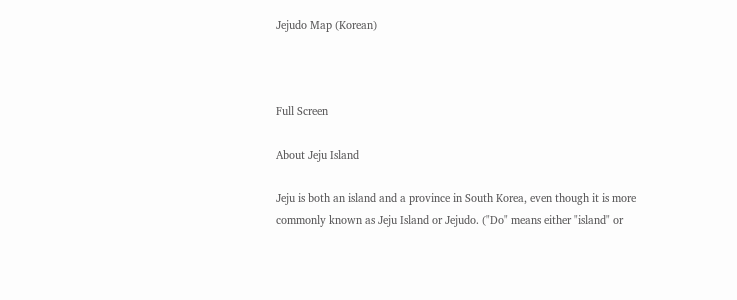Jejudo Map (Korean)



Full Screen

About Jeju Island

Jeju is both an island and a province in South Korea, even though it is more commonly known as Jeju Island or Jejudo. ("Do" means either "island" or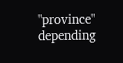"province" depending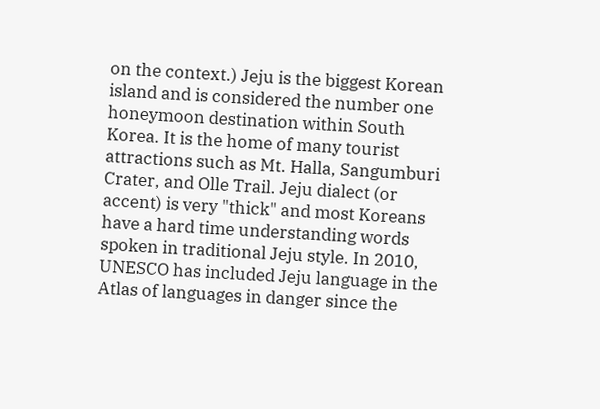on the context.) Jeju is the biggest Korean island and is considered the number one honeymoon destination within South Korea. It is the home of many tourist attractions such as Mt. Halla, Sangumburi Crater, and Olle Trail. Jeju dialect (or accent) is very "thick" and most Koreans have a hard time understanding words spoken in traditional Jeju style. In 2010, UNESCO has included Jeju language in the Atlas of languages in danger since the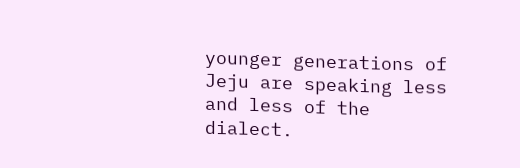younger generations of Jeju are speaking less and less of the dialect.